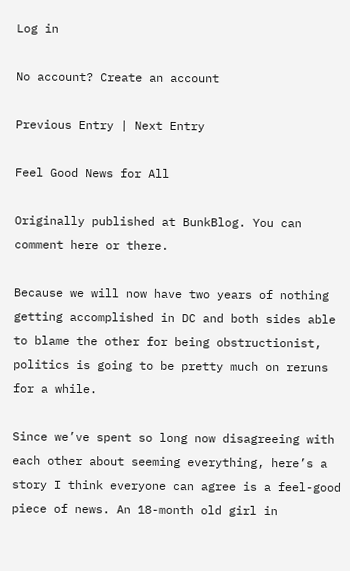Log in

No account? Create an account

Previous Entry | Next Entry

Feel Good News for All

Originally published at BunkBlog. You can comment here or there.

Because we will now have two years of nothing getting accomplished in DC and both sides able to blame the other for being obstructionist, politics is going to be pretty much on reruns for a while.

Since we’ve spent so long now disagreeing with each other about seeming everything, here’s a story I think everyone can agree is a feel-good piece of news. An 18-month old girl in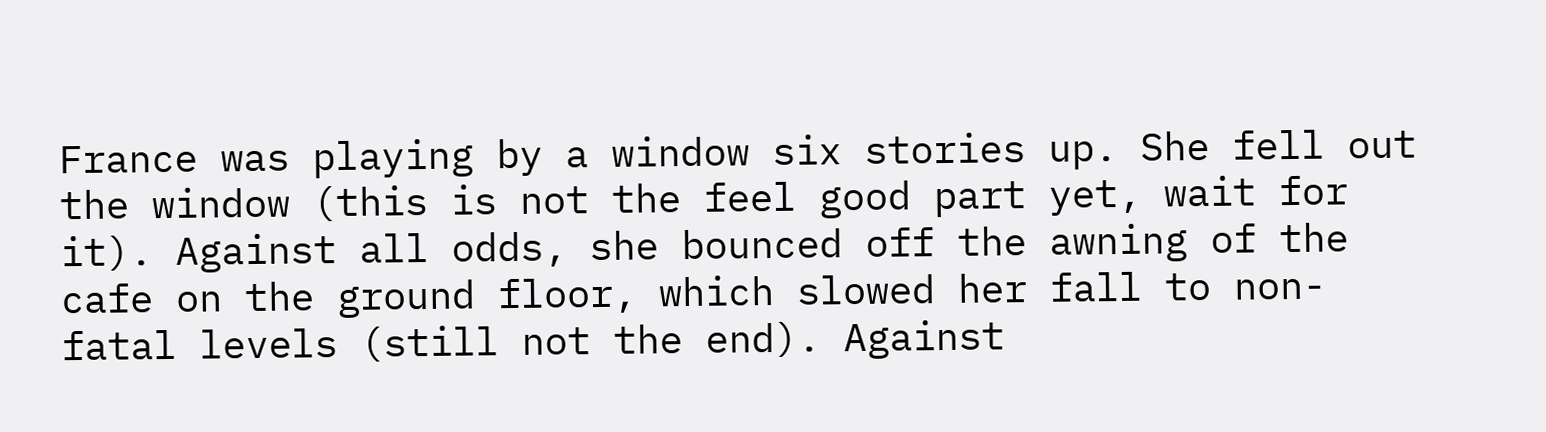France was playing by a window six stories up. She fell out the window (this is not the feel good part yet, wait for it). Against all odds, she bounced off the awning of the cafe on the ground floor, which slowed her fall to non-fatal levels (still not the end). Against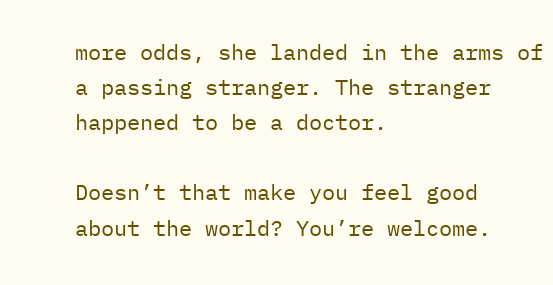more odds, she landed in the arms of a passing stranger. The stranger happened to be a doctor.

Doesn’t that make you feel good about the world? You’re welcome.